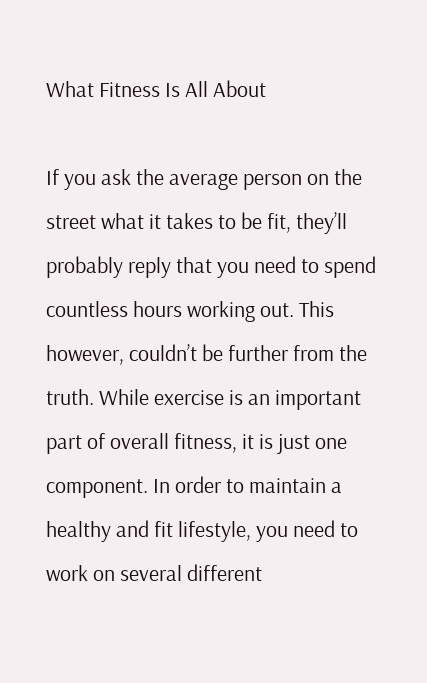What Fitness Is All About

If you ask the average person on the street what it takes to be fit, they’ll probably reply that you need to spend countless hours working out. This however, couldn’t be further from the truth. While exercise is an important part of overall fitness, it is just one component. In order to maintain a healthy and fit lifestyle, you need to work on several different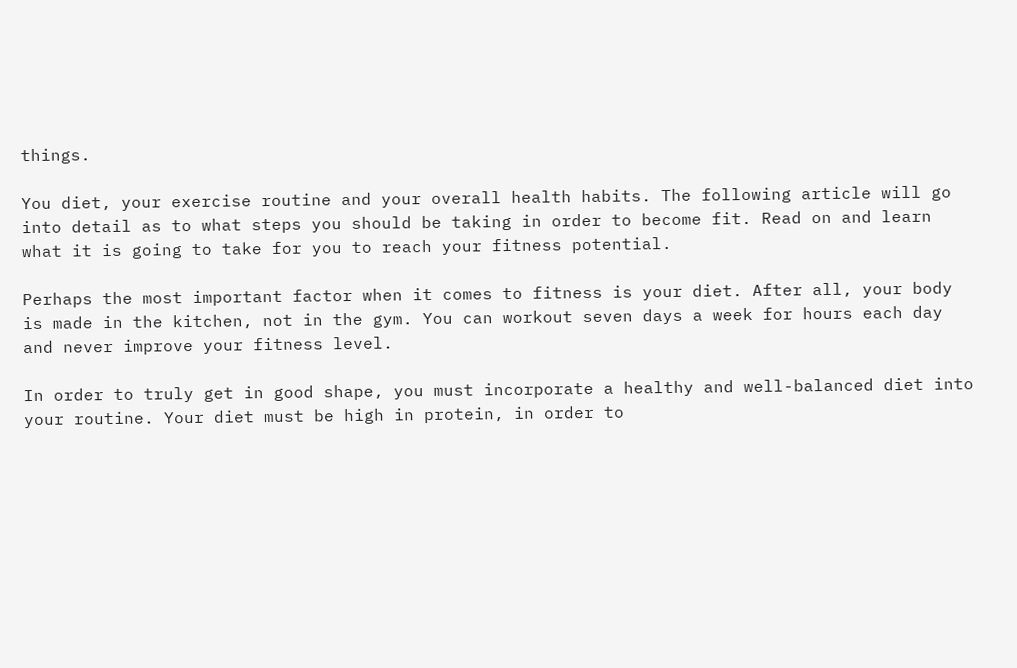things.

You diet, your exercise routine and your overall health habits. The following article will go into detail as to what steps you should be taking in order to become fit. Read on and learn what it is going to take for you to reach your fitness potential.

Perhaps the most important factor when it comes to fitness is your diet. After all, your body is made in the kitchen, not in the gym. You can workout seven days a week for hours each day and never improve your fitness level.

In order to truly get in good shape, you must incorporate a healthy and well-balanced diet into your routine. Your diet must be high in protein, in order to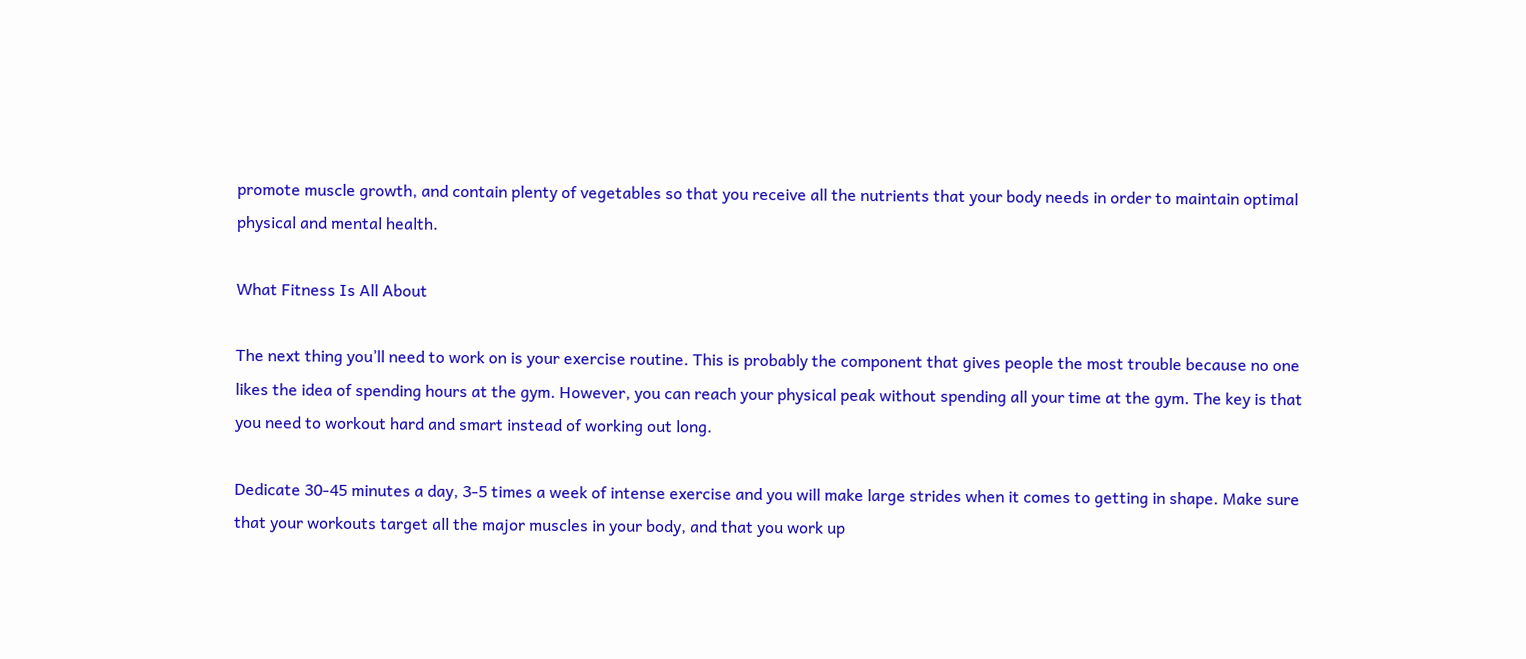promote muscle growth, and contain plenty of vegetables so that you receive all the nutrients that your body needs in order to maintain optimal physical and mental health.

What Fitness Is All About

The next thing you’ll need to work on is your exercise routine. This is probably the component that gives people the most trouble because no one likes the idea of spending hours at the gym. However, you can reach your physical peak without spending all your time at the gym. The key is that you need to workout hard and smart instead of working out long.

Dedicate 30-45 minutes a day, 3-5 times a week of intense exercise and you will make large strides when it comes to getting in shape. Make sure that your workouts target all the major muscles in your body, and that you work up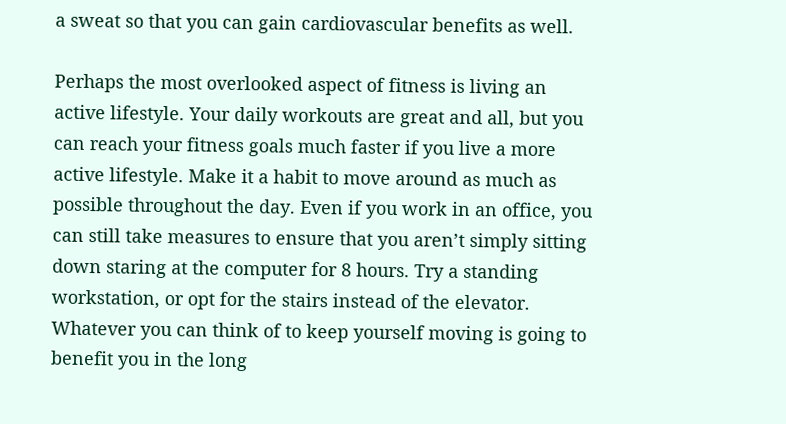a sweat so that you can gain cardiovascular benefits as well.

Perhaps the most overlooked aspect of fitness is living an active lifestyle. Your daily workouts are great and all, but you can reach your fitness goals much faster if you live a more active lifestyle. Make it a habit to move around as much as possible throughout the day. Even if you work in an office, you can still take measures to ensure that you aren’t simply sitting down staring at the computer for 8 hours. Try a standing workstation, or opt for the stairs instead of the elevator. Whatever you can think of to keep yourself moving is going to benefit you in the long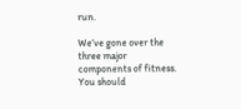run.

We’ve gone over the three major components of fitness. You should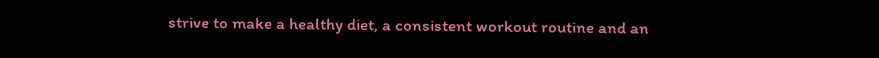strive to make a healthy diet, a consistent workout routine and an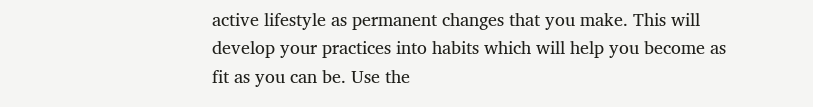active lifestyle as permanent changes that you make. This will develop your practices into habits which will help you become as fit as you can be. Use the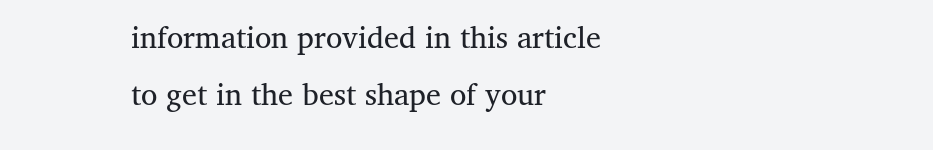information provided in this article to get in the best shape of your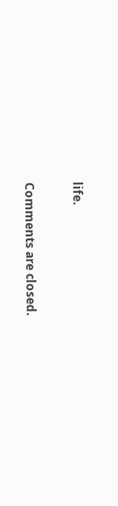life.

Comments are closed.